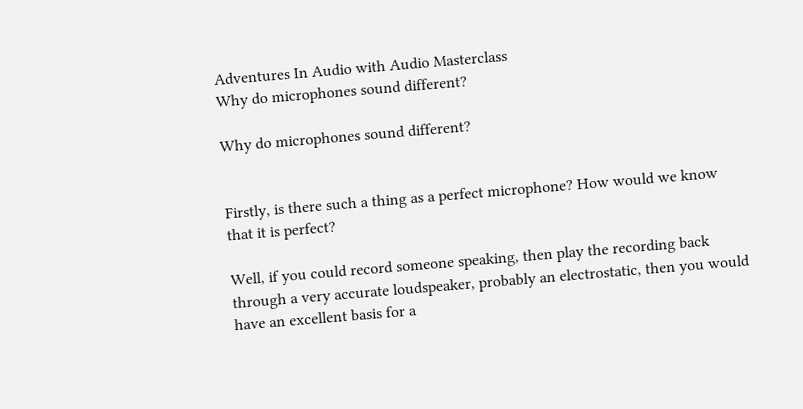Adventures In Audio with Audio Masterclass
Why do microphones sound different?

Why do microphones sound different?


Firstly, is there such a thing as a perfect microphone? How would we know that it is perfect?

Well, if you could record someone speaking, then play the recording back through a very accurate loudspeaker, probably an electrostatic, then you would have an excellent basis for a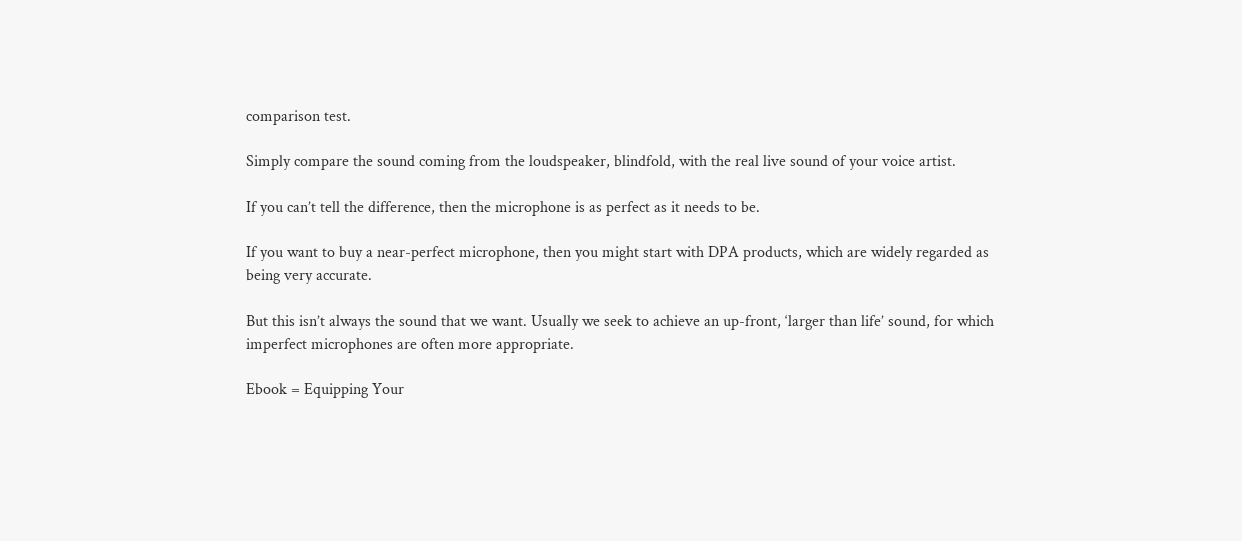comparison test.

Simply compare the sound coming from the loudspeaker, blindfold, with the real live sound of your voice artist.

If you can’t tell the difference, then the microphone is as perfect as it needs to be.

If you want to buy a near-perfect microphone, then you might start with DPA products, which are widely regarded as being very accurate.

But this isn’t always the sound that we want. Usually we seek to achieve an up-front, ‘larger than life’ sound, for which imperfect microphones are often more appropriate.

Ebook = Equipping Your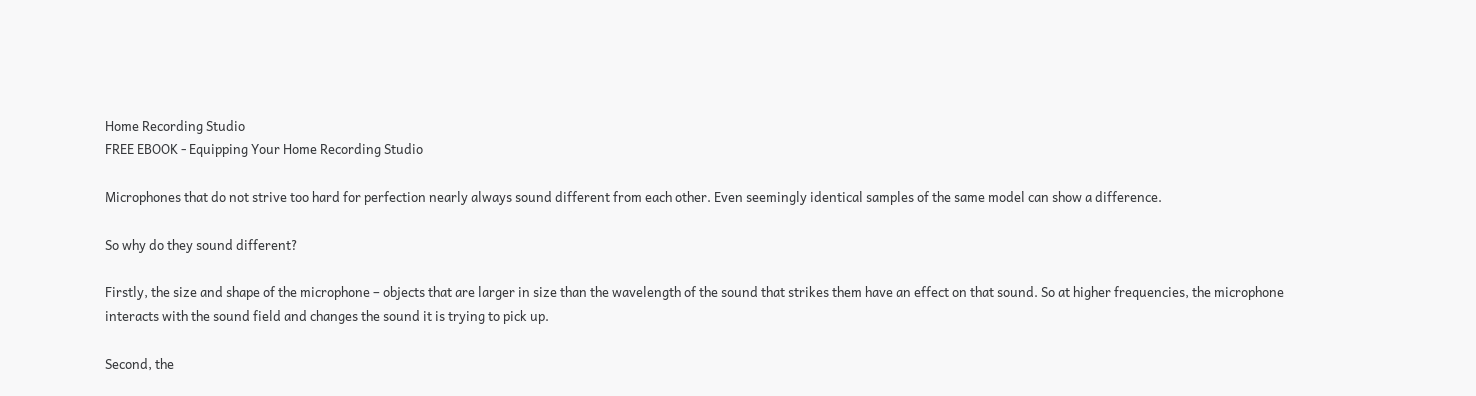Home Recording Studio
FREE EBOOK - Equipping Your Home Recording Studio

Microphones that do not strive too hard for perfection nearly always sound different from each other. Even seemingly identical samples of the same model can show a difference.

So why do they sound different?

Firstly, the size and shape of the microphone – objects that are larger in size than the wavelength of the sound that strikes them have an effect on that sound. So at higher frequencies, the microphone interacts with the sound field and changes the sound it is trying to pick up.

Second, the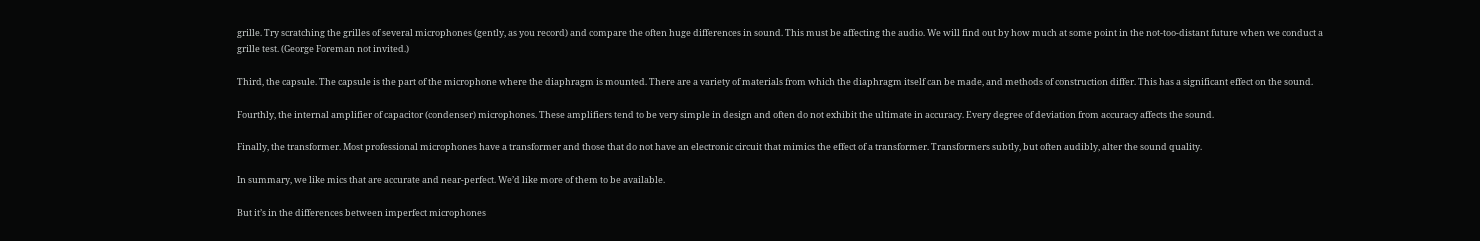grille. Try scratching the grilles of several microphones (gently, as you record) and compare the often huge differences in sound. This must be affecting the audio. We will find out by how much at some point in the not-too-distant future when we conduct a grille test. (George Foreman not invited.)

Third, the capsule. The capsule is the part of the microphone where the diaphragm is mounted. There are a variety of materials from which the diaphragm itself can be made, and methods of construction differ. This has a significant effect on the sound.

Fourthly, the internal amplifier of capacitor (condenser) microphones. These amplifiers tend to be very simple in design and often do not exhibit the ultimate in accuracy. Every degree of deviation from accuracy affects the sound.

Finally, the transformer. Most professional microphones have a transformer and those that do not have an electronic circuit that mimics the effect of a transformer. Transformers subtly, but often audibly, alter the sound quality.

In summary, we like mics that are accurate and near-perfect. We’d like more of them to be available.

But it’s in the differences between imperfect microphones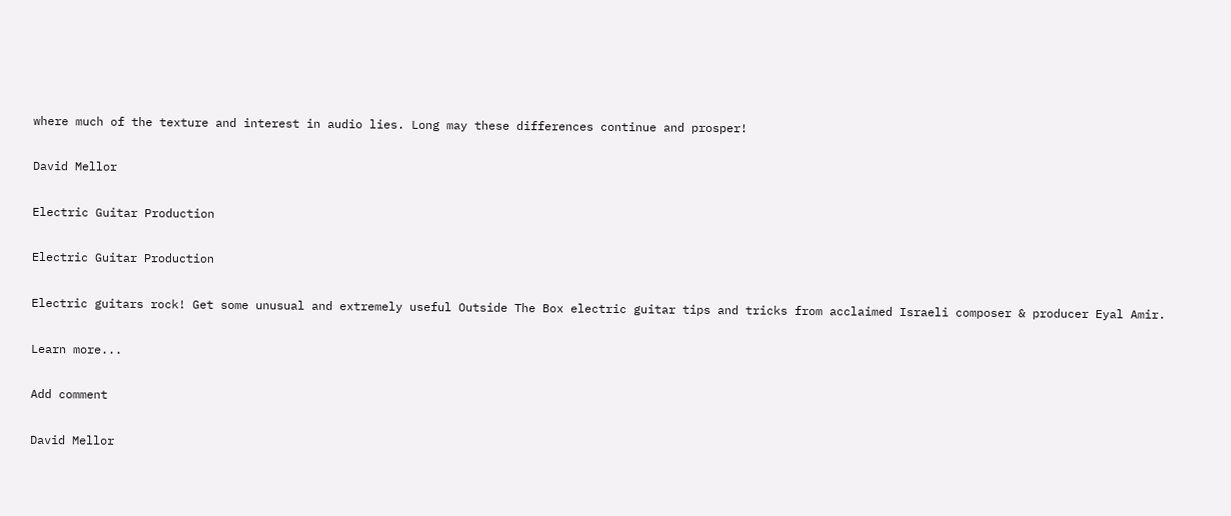where much of the texture and interest in audio lies. Long may these differences continue and prosper!

David Mellor

Electric Guitar Production

Electric Guitar Production

Electric guitars rock! Get some unusual and extremely useful Outside The Box electric guitar tips and tricks from acclaimed Israeli composer & producer Eyal Amir.

Learn more...

Add comment

David Mellor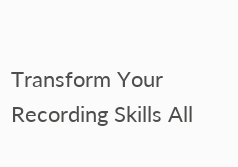Transform Your Recording Skills All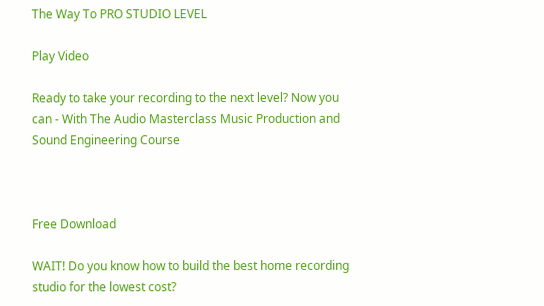The Way To PRO STUDIO LEVEL

Play Video

Ready to take your recording to the next level? Now you can - With The Audio Masterclass Music Production and Sound Engineering Course



Free Download

WAIT! Do you know how to build the best home recording studio for the lowest cost?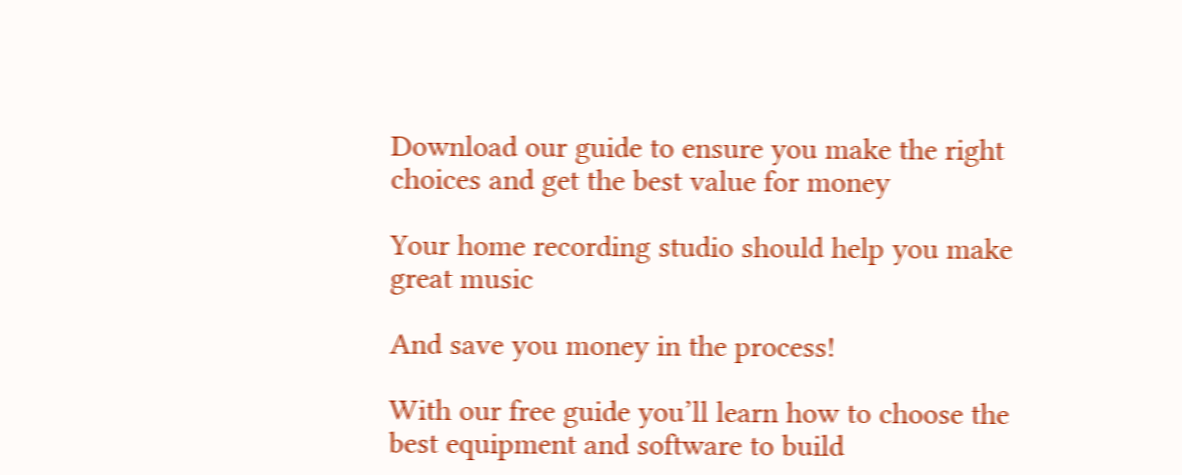Download our guide to ensure you make the right choices and get the best value for money

Your home recording studio should help you make great music

And save you money in the process!

With our free guide you’ll learn how to choose the best equipment and software to build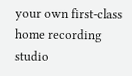your own first-class home recording studio